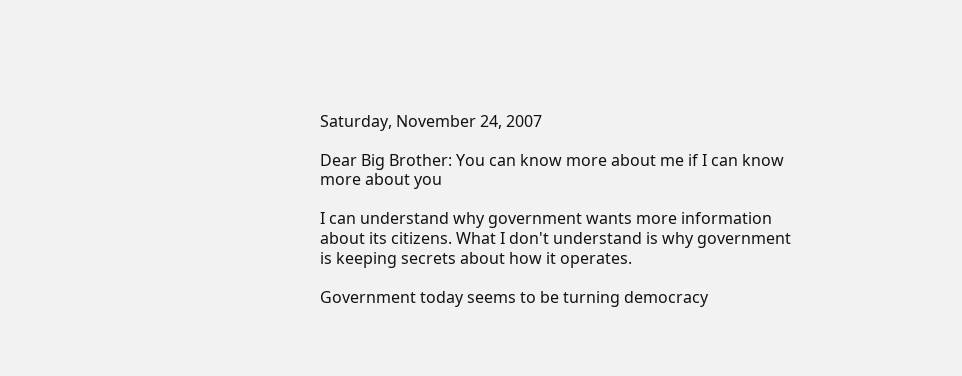Saturday, November 24, 2007

Dear Big Brother: You can know more about me if I can know more about you

I can understand why government wants more information about its citizens. What I don't understand is why government is keeping secrets about how it operates.

Government today seems to be turning democracy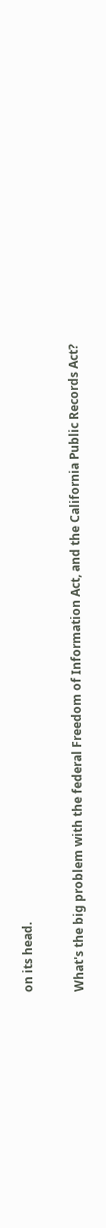on its head.

What's the big problem with the federal Freedom of Information Act, and the California Public Records Act?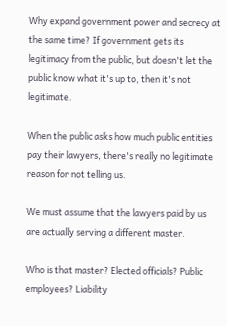Why expand government power and secrecy at the same time? If government gets its legitimacy from the public, but doesn't let the public know what it's up to, then it's not legitimate.

When the public asks how much public entities pay their lawyers, there's really no legitimate reason for not telling us.

We must assume that the lawyers paid by us are actually serving a different master.

Who is that master? Elected officials? Public employees? Liability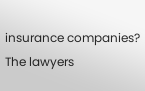insurance companies? The lawyers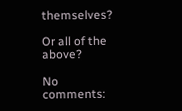themselves?

Or all of the above?

No comments: